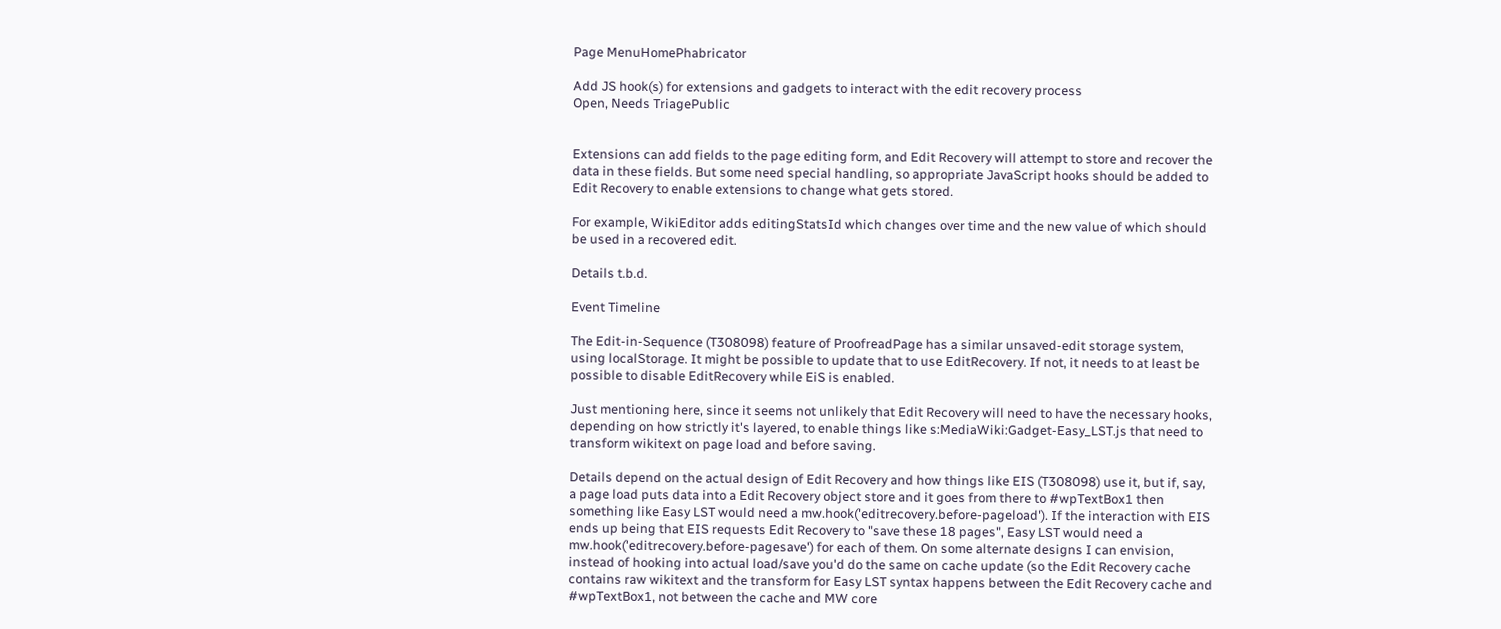Page MenuHomePhabricator

Add JS hook(s) for extensions and gadgets to interact with the edit recovery process
Open, Needs TriagePublic


Extensions can add fields to the page editing form, and Edit Recovery will attempt to store and recover the data in these fields. But some need special handling, so appropriate JavaScript hooks should be added to Edit Recovery to enable extensions to change what gets stored.

For example, WikiEditor adds editingStatsId which changes over time and the new value of which should be used in a recovered edit.

Details t.b.d.

Event Timeline

The Edit-in-Sequence (T308098) feature of ProofreadPage has a similar unsaved-edit storage system, using localStorage. It might be possible to update that to use EditRecovery. If not, it needs to at least be possible to disable EditRecovery while EiS is enabled.

Just mentioning here, since it seems not unlikely that Edit Recovery will need to have the necessary hooks, depending on how strictly it's layered, to enable things like s:MediaWiki:Gadget-Easy_LST.js that need to transform wikitext on page load and before saving.

Details depend on the actual design of Edit Recovery and how things like EIS (T308098) use it, but if, say, a page load puts data into a Edit Recovery object store and it goes from there to #wpTextBox1 then something like Easy LST would need a mw.hook('editrecovery.before-pageload'). If the interaction with EIS ends up being that EIS requests Edit Recovery to "save these 18 pages", Easy LST would need a mw.hook('editrecovery.before-pagesave') for each of them. On some alternate designs I can envision, instead of hooking into actual load/save you'd do the same on cache update (so the Edit Recovery cache contains raw wikitext and the transform for Easy LST syntax happens between the Edit Recovery cache and #wpTextBox1, not between the cache and MW core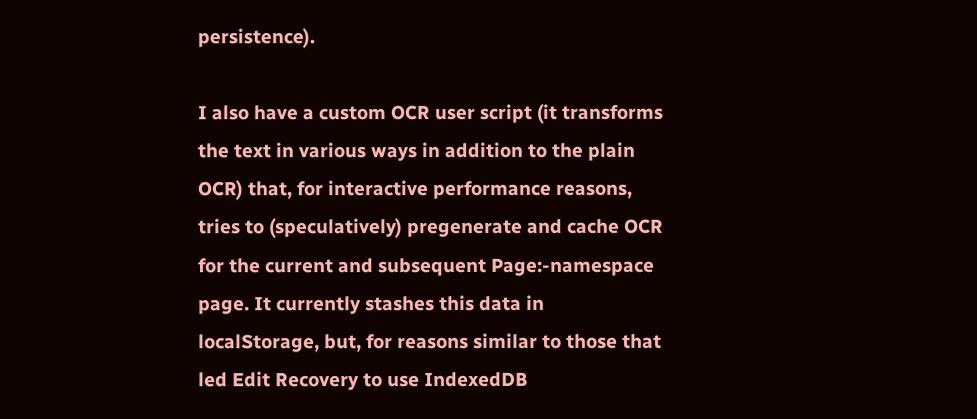persistence).

I also have a custom OCR user script (it transforms the text in various ways in addition to the plain OCR) that, for interactive performance reasons, tries to (speculatively) pregenerate and cache OCR for the current and subsequent Page:-namespace page. It currently stashes this data in localStorage, but, for reasons similar to those that led Edit Recovery to use IndexedDB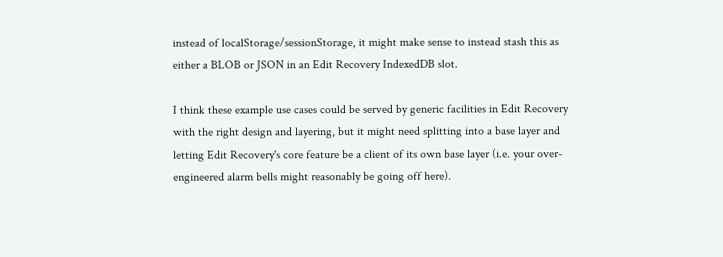instead of localStorage/sessionStorage, it might make sense to instead stash this as either a BLOB or JSON in an Edit Recovery IndexedDB slot.

I think these example use cases could be served by generic facilities in Edit Recovery with the right design and layering, but it might need splitting into a base layer and letting Edit Recovery's core feature be a client of its own base layer (i.e. your over-engineered alarm bells might reasonably be going off here).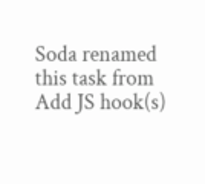Soda renamed this task from Add JS hook(s)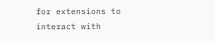for extensions to interact with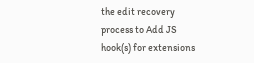the edit recovery process to Add JS hook(s) for extensions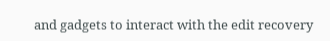and gadgets to interact with the edit recovery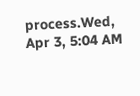process.Wed, Apr 3, 5:04 AM